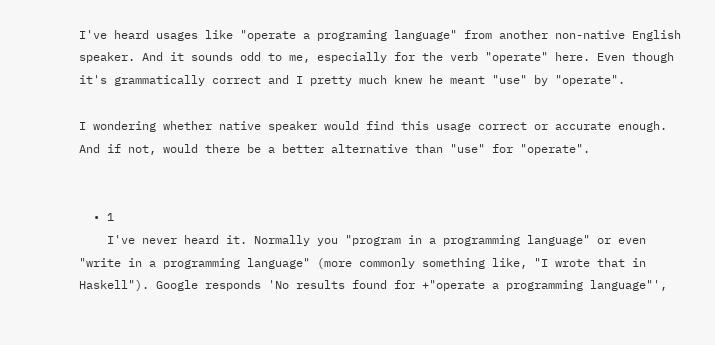I've heard usages like "operate a programing language" from another non-native English speaker. And it sounds odd to me, especially for the verb "operate" here. Even though it's grammatically correct and I pretty much knew he meant "use" by "operate".

I wondering whether native speaker would find this usage correct or accurate enough. And if not, would there be a better alternative than "use" for "operate".


  • 1
    I've never heard it. Normally you "program in a programming language" or even "write in a programming language" (more commonly something like, "I wrote that in Haskell"). Google responds 'No results found for +"operate a programming language"',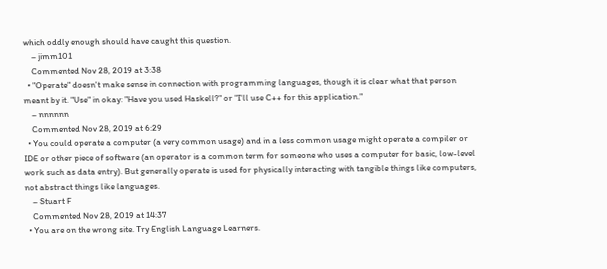which oddly enough should have caught this question.
    – jimm101
    Commented Nov 28, 2019 at 3:38
  • "Operate" doesn't make sense in connection with programming languages, though it is clear what that person meant by it. "Use" in okay: "Have you used Haskell?" or "I'll use C++ for this application."
    – nnnnnn
    Commented Nov 28, 2019 at 6:29
  • You could operate a computer (a very common usage) and in a less common usage might operate a compiler or IDE or other piece of software (an operator is a common term for someone who uses a computer for basic, low-level work such as data entry). But generally operate is used for physically interacting with tangible things like computers, not abstract things like languages.
    – Stuart F
    Commented Nov 28, 2019 at 14:37
  • You are on the wrong site. Try English Language Learners.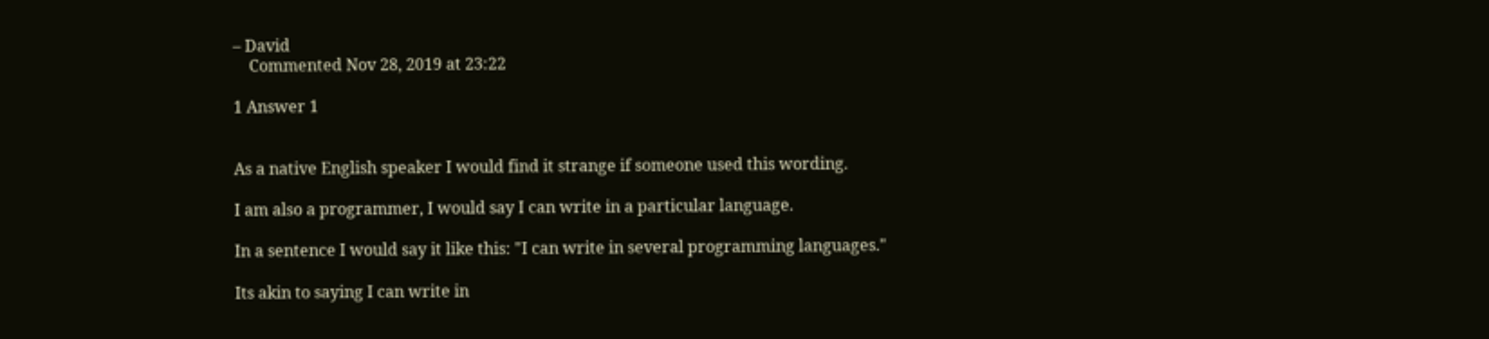– David
    Commented Nov 28, 2019 at 23:22

1 Answer 1


As a native English speaker I would find it strange if someone used this wording.

I am also a programmer, I would say I can write in a particular language.

In a sentence I would say it like this: "I can write in several programming languages."

Its akin to saying I can write in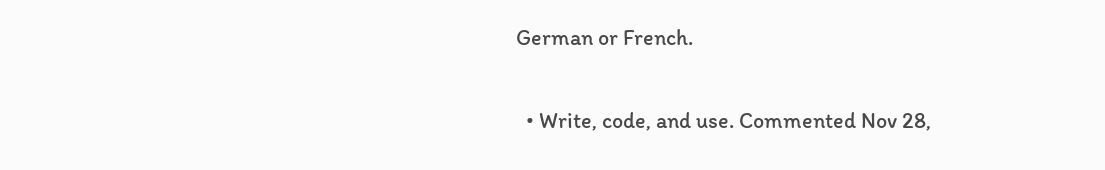German or French.

  • Write, code, and use. Commented Nov 28,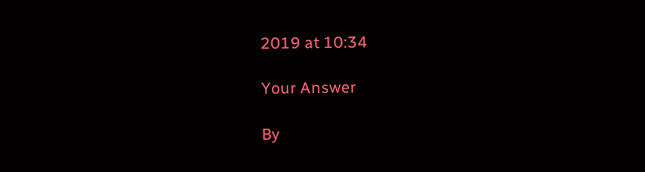2019 at 10:34

Your Answer

By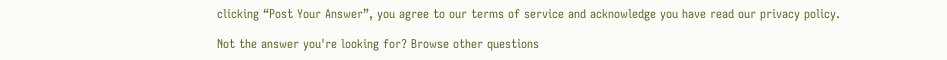clicking “Post Your Answer”, you agree to our terms of service and acknowledge you have read our privacy policy.

Not the answer you're looking for? Browse other questions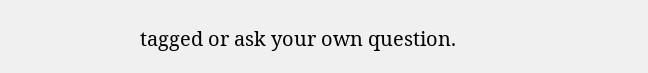tagged or ask your own question.